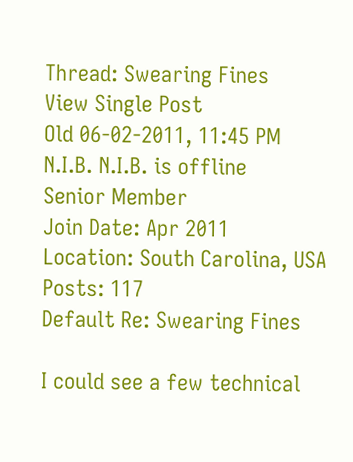Thread: Swearing Fines
View Single Post
Old 06-02-2011, 11:45 PM
N.I.B. N.I.B. is offline
Senior Member
Join Date: Apr 2011
Location: South Carolina, USA
Posts: 117
Default Re: Swearing Fines

I could see a few technical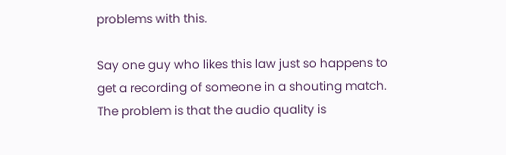problems with this.

Say one guy who likes this law just so happens to get a recording of someone in a shouting match. The problem is that the audio quality is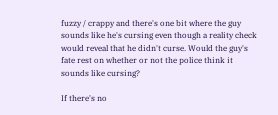fuzzy / crappy and there's one bit where the guy sounds like he's cursing even though a reality check would reveal that he didn't curse. Would the guy's fate rest on whether or not the police think it sounds like cursing?

If there's no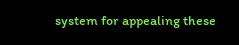system for appealing these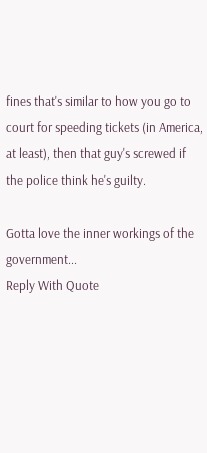fines that's similar to how you go to court for speeding tickets (in America, at least), then that guy's screwed if the police think he's guilty.

Gotta love the inner workings of the government...
Reply With Quote